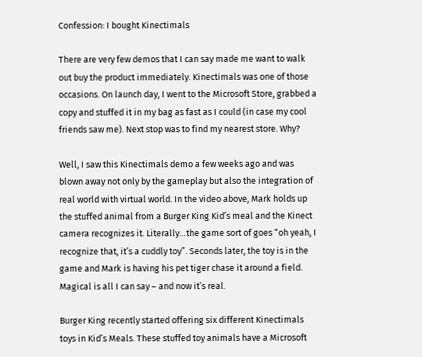Confession: I bought Kinectimals

There are very few demos that I can say made me want to walk out buy the product immediately. Kinectimals was one of those occasions. On launch day, I went to the Microsoft Store, grabbed a copy and stuffed it in my bag as fast as I could (in case my cool friends saw me). Next stop was to find my nearest store. Why?

Well, I saw this Kinectimals demo a few weeks ago and was blown away not only by the gameplay but also the integration of real world with virtual world. In the video above, Mark holds up the stuffed animal from a Burger King Kid’s meal and the Kinect camera recognizes it. Literally…the game sort of goes “oh yeah, I recognize that, it’s a cuddly toy”. Seconds later, the toy is in the game and Mark is having his pet tiger chase it around a field. Magical is all I can say – and now it’s real.

Burger King recently started offering six different Kinectimals toys in Kid’s Meals. These stuffed toy animals have a Microsoft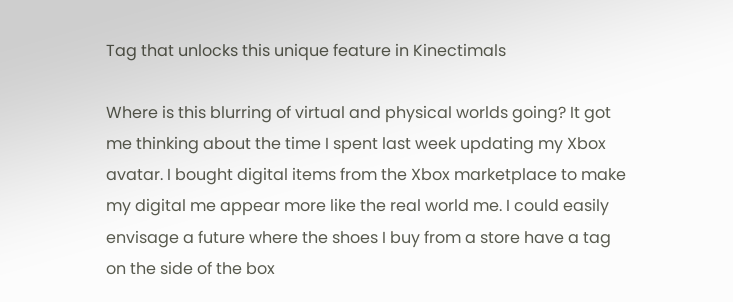Tag that unlocks this unique feature in Kinectimals

Where is this blurring of virtual and physical worlds going? It got me thinking about the time I spent last week updating my Xbox avatar. I bought digital items from the Xbox marketplace to make my digital me appear more like the real world me. I could easily envisage a future where the shoes I buy from a store have a tag on the side of the box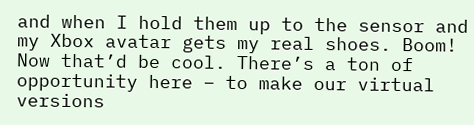and when I hold them up to the sensor and my Xbox avatar gets my real shoes. Boom! Now that’d be cool. There’s a ton of opportunity here – to make our virtual versions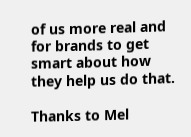of us more real and for brands to get smart about how they help us do that.

Thanks to Mel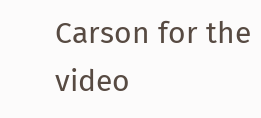Carson for the video